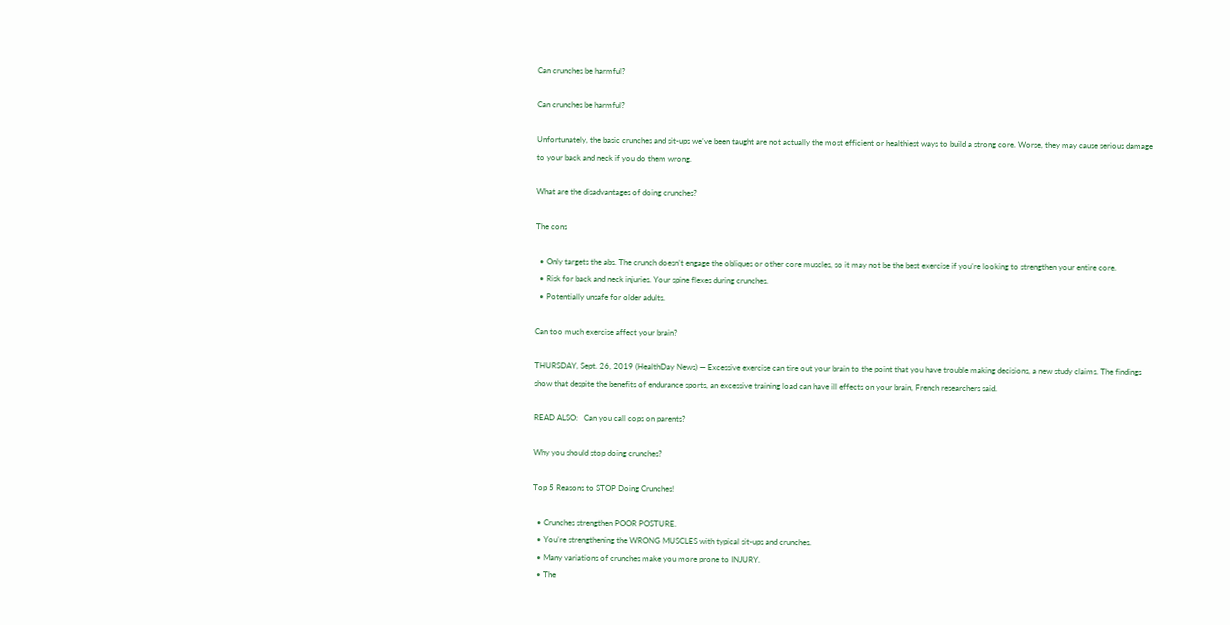Can crunches be harmful?

Can crunches be harmful?

Unfortunately, the basic crunches and sit-ups we’ve been taught are not actually the most efficient or healthiest ways to build a strong core. Worse, they may cause serious damage to your back and neck if you do them wrong.

What are the disadvantages of doing crunches?

The cons

  • Only targets the abs. The crunch doesn’t engage the obliques or other core muscles, so it may not be the best exercise if you’re looking to strengthen your entire core.
  • Risk for back and neck injuries. Your spine flexes during crunches.
  • Potentially unsafe for older adults.

Can too much exercise affect your brain?

THURSDAY, Sept. 26, 2019 (HealthDay News) — Excessive exercise can tire out your brain to the point that you have trouble making decisions, a new study claims. The findings show that despite the benefits of endurance sports, an excessive training load can have ill effects on your brain, French researchers said.

READ ALSO:   Can you call cops on parents?

Why you should stop doing crunches?

Top 5 Reasons to STOP Doing Crunches!

  • Crunches strengthen POOR POSTURE.
  • You’re strengthening the WRONG MUSCLES with typical sit-ups and crunches.
  • Many variations of crunches make you more prone to INJURY.
  • The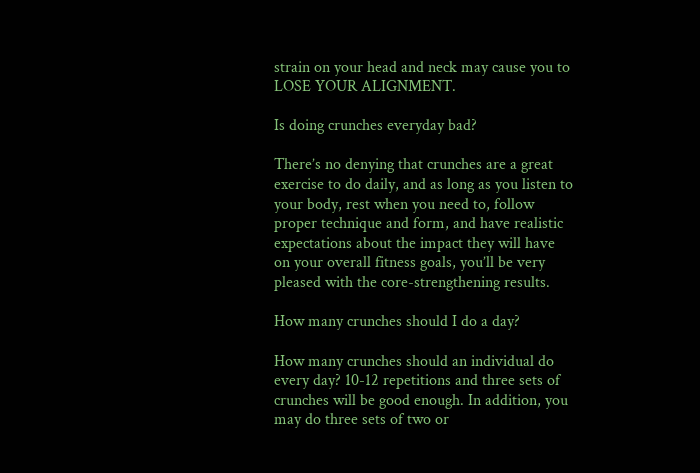strain on your head and neck may cause you to LOSE YOUR ALIGNMENT.

Is doing crunches everyday bad?

There’s no denying that crunches are a great exercise to do daily, and as long as you listen to your body, rest when you need to, follow proper technique and form, and have realistic expectations about the impact they will have on your overall fitness goals, you’ll be very pleased with the core-strengthening results.

How many crunches should I do a day?

How many crunches should an individual do every day? 10-12 repetitions and three sets of crunches will be good enough. In addition, you may do three sets of two or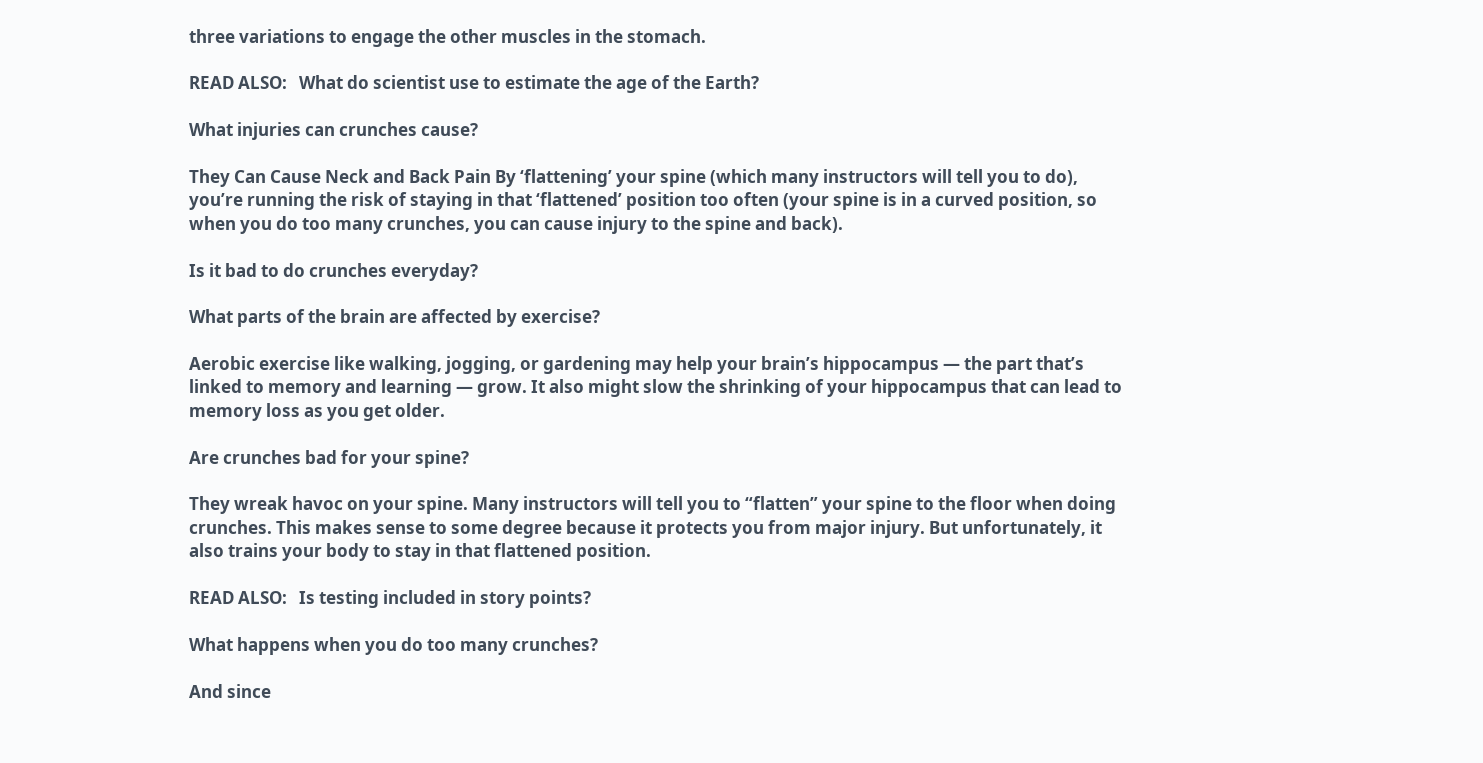three variations to engage the other muscles in the stomach.

READ ALSO:   What do scientist use to estimate the age of the Earth?

What injuries can crunches cause?

They Can Cause Neck and Back Pain By ‘flattening’ your spine (which many instructors will tell you to do), you’re running the risk of staying in that ‘flattened’ position too often (your spine is in a curved position, so when you do too many crunches, you can cause injury to the spine and back).

Is it bad to do crunches everyday?

What parts of the brain are affected by exercise?

Aerobic exercise like walking, jogging, or gardening may help your brain’s hippocampus — the part that’s linked to memory and learning — grow. It also might slow the shrinking of your hippocampus that can lead to memory loss as you get older.

Are crunches bad for your spine?

They wreak havoc on your spine. Many instructors will tell you to “flatten” your spine to the floor when doing crunches. This makes sense to some degree because it protects you from major injury. But unfortunately, it also trains your body to stay in that flattened position.

READ ALSO:   Is testing included in story points?

What happens when you do too many crunches?

And since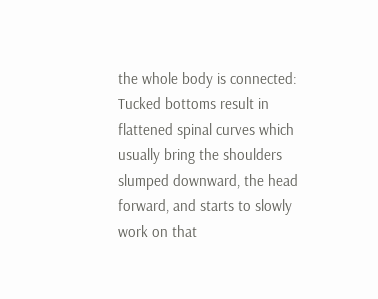the whole body is connected: Tucked bottoms result in flattened spinal curves which usually bring the shoulders slumped downward, the head forward, and starts to slowly work on that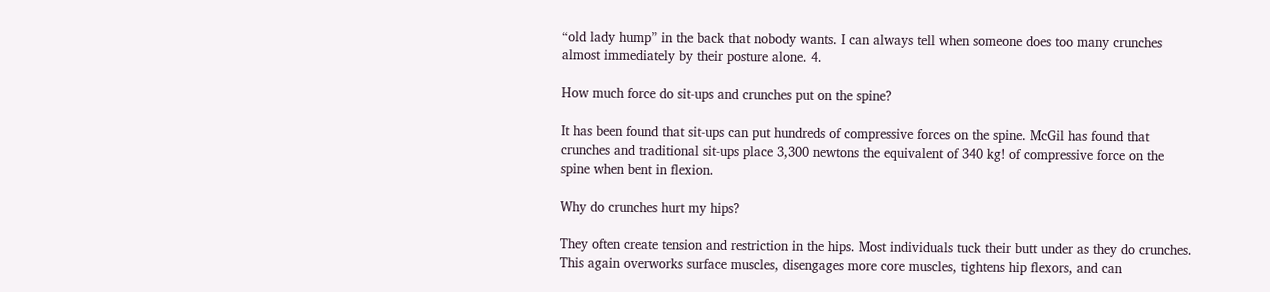“old lady hump” in the back that nobody wants. I can always tell when someone does too many crunches almost immediately by their posture alone. 4.

How much force do sit-ups and crunches put on the spine?

It has been found that sit-ups can put hundreds of compressive forces on the spine. McGil has found that crunches and traditional sit-ups place 3,300 newtons the equivalent of 340 kg! of compressive force on the spine when bent in flexion.

Why do crunches hurt my hips?

They often create tension and restriction in the hips. Most individuals tuck their butt under as they do crunches. This again overworks surface muscles, disengages more core muscles, tightens hip flexors, and can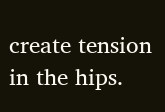create tension in the hips.